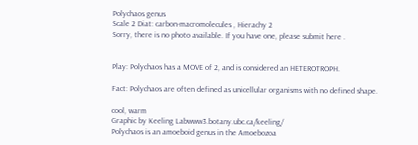Polychaos genus
Scale 2 Diat: carbon-macromolecules , Hierachy 2
Sorry, there is no photo available. If you have one, please submit here .


Play: Polychaos has a MOVE of 2, and is considered an HETEROTROPH.

Fact: Polychaos are often defined as unicellular organisms with no defined shape.

cool, warm
Graphic by Keeling Labwww3.botany.ubc.ca/keeling/
Polychaos is an amoeboid genus in the Amoebozoa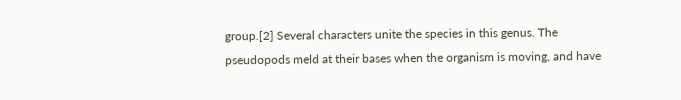group.[2] Several characters unite the species in this genus. The pseudopods meld at their bases when the organism is moving, and have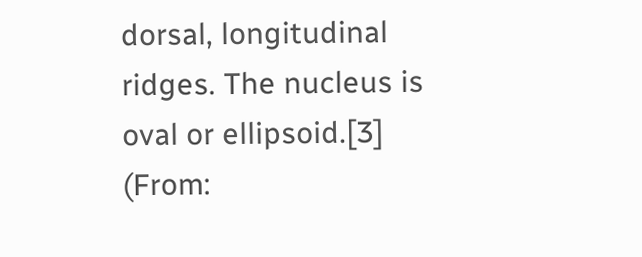dorsal, longitudinal ridges. The nucleus is oval or ellipsoid.[3] (From: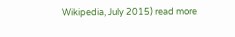Wikipedia, July 2015) read more